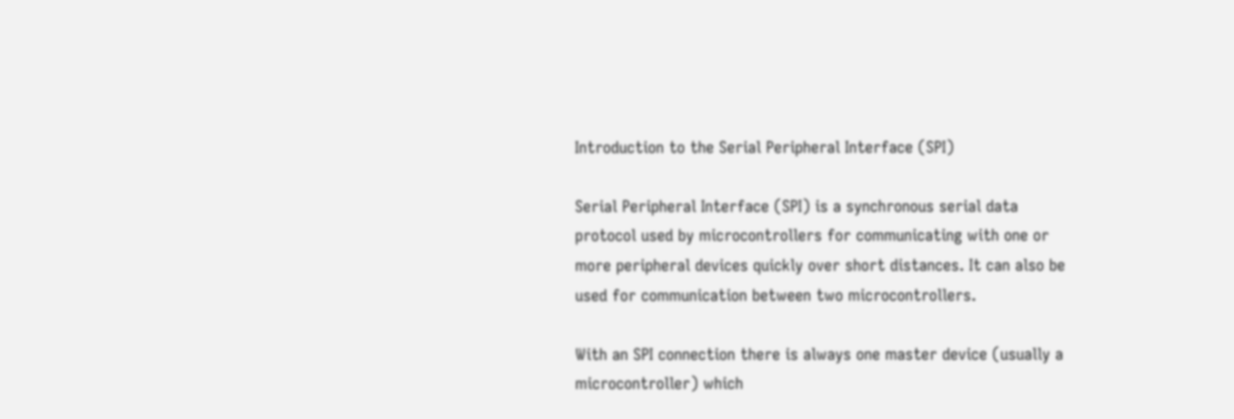Introduction to the Serial Peripheral Interface (SPI)

Serial Peripheral Interface (SPI) is a synchronous serial data protocol used by microcontrollers for communicating with one or more peripheral devices quickly over short distances. It can also be used for communication between two microcontrollers.

With an SPI connection there is always one master device (usually a microcontroller) which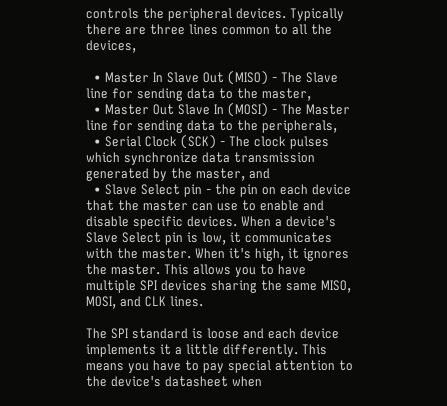controls the peripheral devices. Typically there are three lines common to all the devices,

  • Master In Slave Out (MISO) - The Slave line for sending data to the master,
  • Master Out Slave In (MOSI) - The Master line for sending data to the peripherals,
  • Serial Clock (SCK) - The clock pulses which synchronize data transmission generated by the master, and
  • Slave Select pin - the pin on each device that the master can use to enable and disable specific devices. When a device's Slave Select pin is low, it communicates with the master. When it's high, it ignores the master. This allows you to have multiple SPI devices sharing the same MISO, MOSI, and CLK lines.

The SPI standard is loose and each device implements it a little differently. This means you have to pay special attention to the device's datasheet when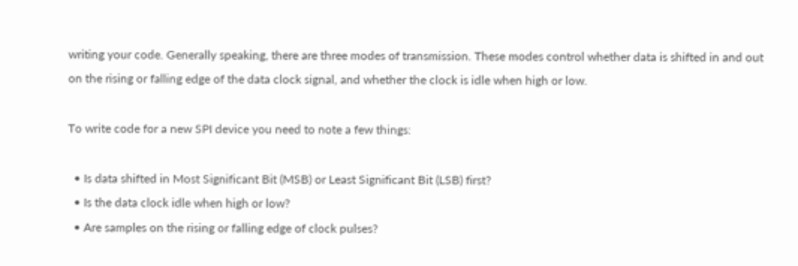writing your code. Generally speaking, there are three modes of transmission. These modes control whether data is shifted in and out on the rising or falling edge of the data clock signal, and whether the clock is idle when high or low.

To write code for a new SPI device you need to note a few things:

  • Is data shifted in Most Significant Bit (MSB) or Least Significant Bit (LSB) first?
  • Is the data clock idle when high or low?
  • Are samples on the rising or falling edge of clock pulses?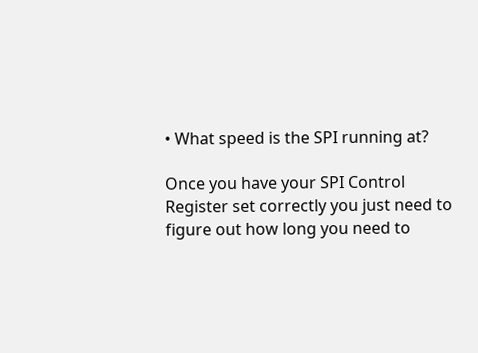• What speed is the SPI running at?

Once you have your SPI Control Register set correctly you just need to figure out how long you need to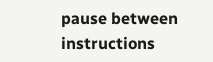pause between instructions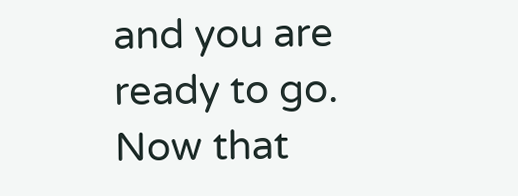and you are ready to go. Now that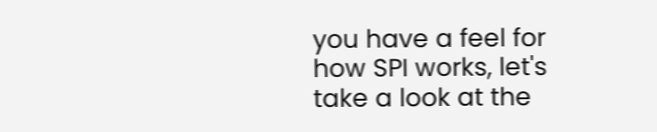you have a feel for how SPI works, let's take a look at the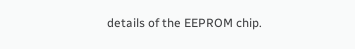details of the EEPROM chip.